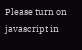Please turn on javascript in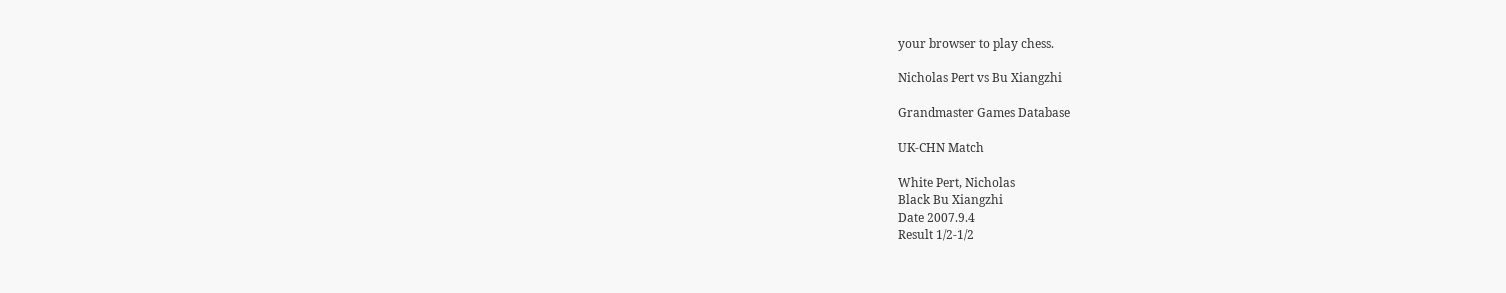your browser to play chess.

Nicholas Pert vs Bu Xiangzhi

Grandmaster Games Database

UK-CHN Match

White Pert, Nicholas
Black Bu Xiangzhi
Date 2007.9.4
Result 1/2-1/2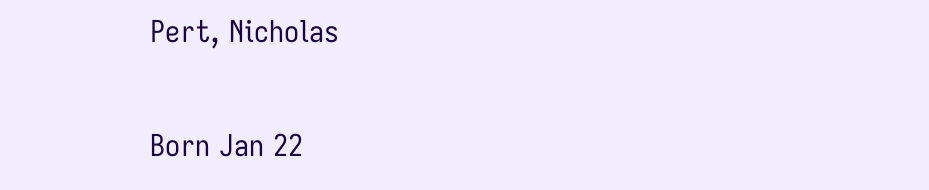Pert, Nicholas

Born Jan 22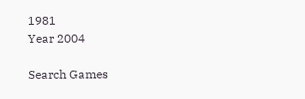1981
Year 2004

Search Games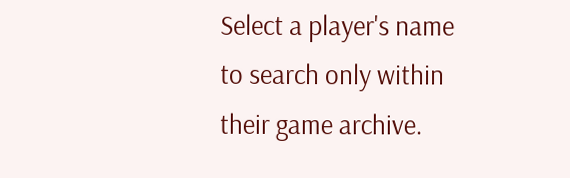Select a player's name to search only within their game archive.